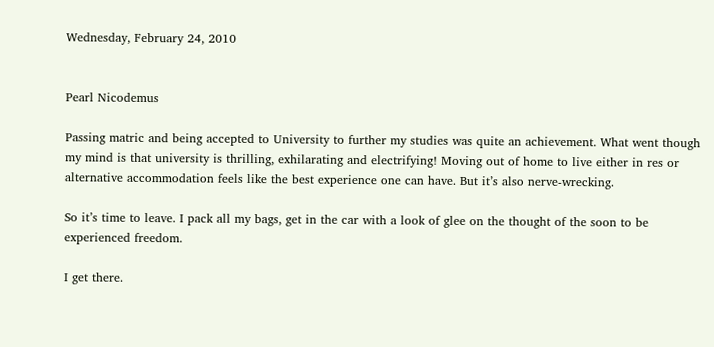Wednesday, February 24, 2010


Pearl Nicodemus

Passing matric and being accepted to University to further my studies was quite an achievement. What went though my mind is that university is thrilling, exhilarating and electrifying! Moving out of home to live either in res or alternative accommodation feels like the best experience one can have. But it’s also nerve-wrecking.

So it’s time to leave. I pack all my bags, get in the car with a look of glee on the thought of the soon to be experienced freedom.

I get there.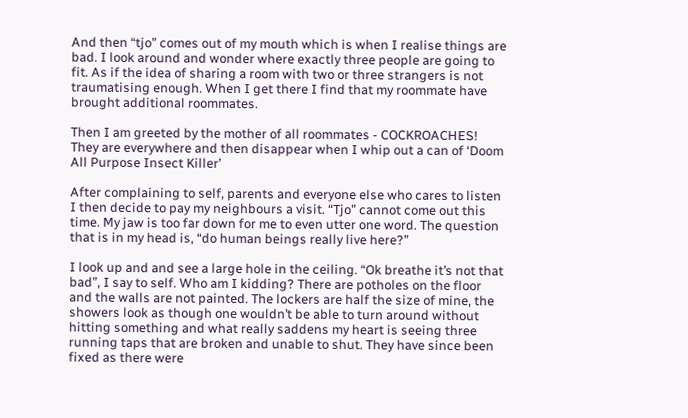And then “tjo” comes out of my mouth which is when I realise things are bad. I look around and wonder where exactly three people are going to fit. As if the idea of sharing a room with two or three strangers is not traumatising enough. When I get there I find that my roommate have brought additional roommates.

Then I am greeted by the mother of all roommates - COCKROACHES! They are everywhere and then disappear when I whip out a can of ‘Doom All Purpose Insect Killer’

After complaining to self, parents and everyone else who cares to listen I then decide to pay my neighbours a visit. “Tjo” cannot come out this time. My jaw is too far down for me to even utter one word. The question that is in my head is, “do human beings really live here?”

I look up and and see a large hole in the ceiling. “Ok breathe it’s not that bad”, I say to self. Who am I kidding? There are potholes on the floor and the walls are not painted. The lockers are half the size of mine, the showers look as though one wouldn’t be able to turn around without hitting something and what really saddens my heart is seeing three running taps that are broken and unable to shut. They have since been fixed as there were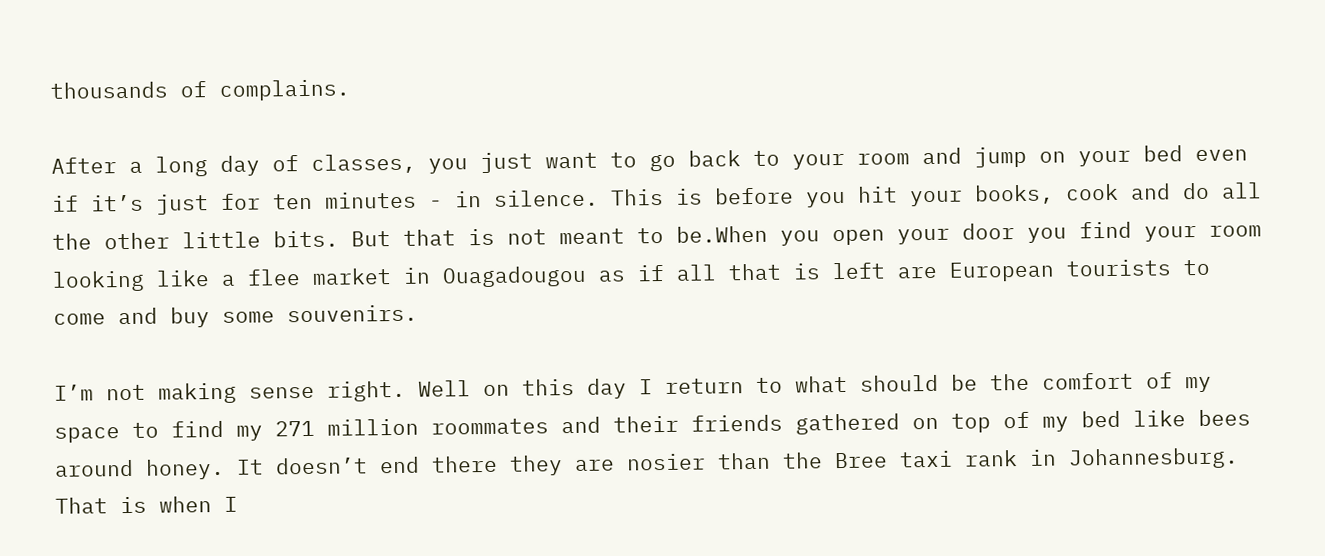thousands of complains.

After a long day of classes, you just want to go back to your room and jump on your bed even if it’s just for ten minutes - in silence. This is before you hit your books, cook and do all the other little bits. But that is not meant to be.When you open your door you find your room looking like a flee market in Ouagadougou as if all that is left are European tourists to come and buy some souvenirs.

I’m not making sense right. Well on this day I return to what should be the comfort of my space to find my 271 million roommates and their friends gathered on top of my bed like bees around honey. It doesn’t end there they are nosier than the Bree taxi rank in Johannesburg. That is when I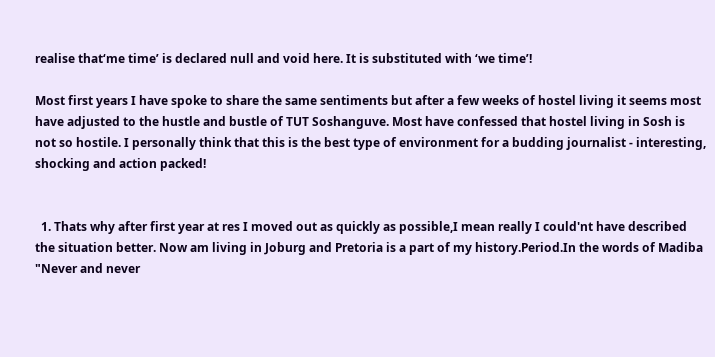realise that‘me time’ is declared null and void here. It is substituted with ‘we time’!

Most first years I have spoke to share the same sentiments but after a few weeks of hostel living it seems most have adjusted to the hustle and bustle of TUT Soshanguve. Most have confessed that hostel living in Sosh is not so hostile. I personally think that this is the best type of environment for a budding journalist - interesting, shocking and action packed!


  1. Thats why after first year at res I moved out as quickly as possible,I mean really I could'nt have described the situation better. Now am living in Joburg and Pretoria is a part of my history.Period.In the words of Madiba "Never and never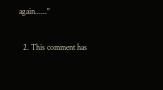again......"

  2. This comment has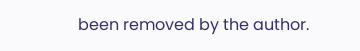been removed by the author.